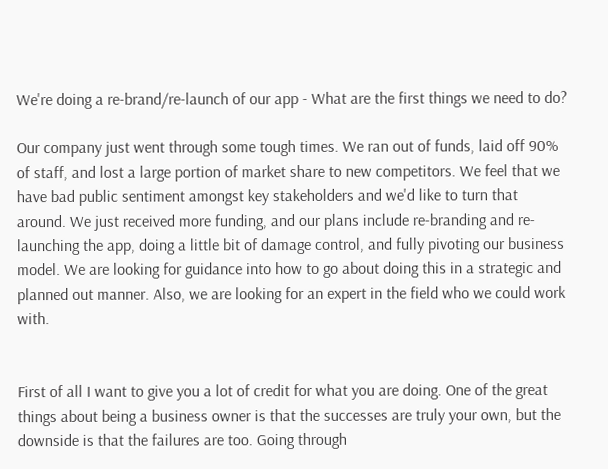We're doing a re-brand/re-launch of our app - What are the first things we need to do?

Our company just went through some tough times. We ran out of funds, laid off 90% of staff, and lost a large portion of market share to new competitors. We feel that we have bad public sentiment amongst key stakeholders and we'd like to turn that around. We just received more funding, and our plans include re-branding and re-launching the app, doing a little bit of damage control, and fully pivoting our business model. We are looking for guidance into how to go about doing this in a strategic and planned out manner. Also, we are looking for an expert in the field who we could work with.


First of all I want to give you a lot of credit for what you are doing. One of the great things about being a business owner is that the successes are truly your own, but the downside is that the failures are too. Going through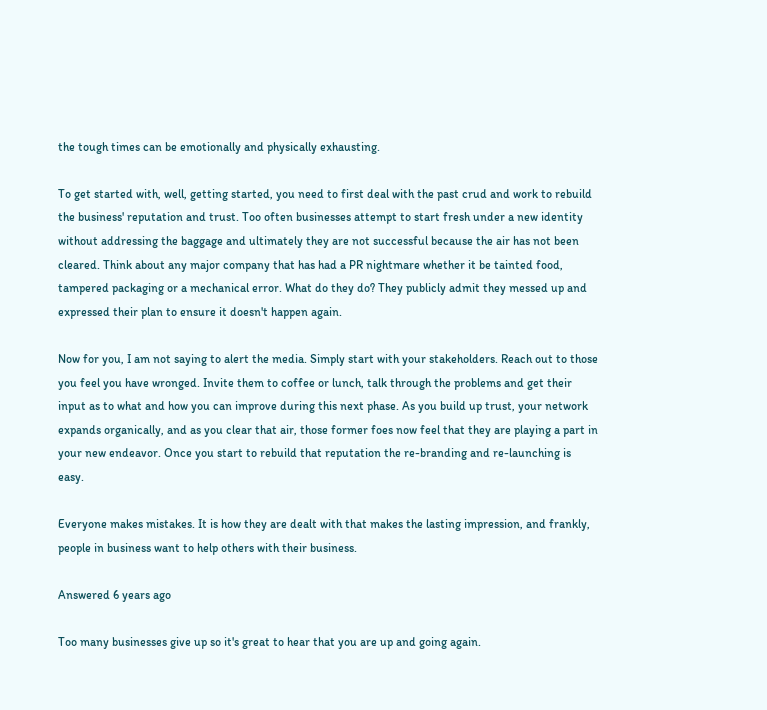the tough times can be emotionally and physically exhausting.

To get started with, well, getting started, you need to first deal with the past crud and work to rebuild the business' reputation and trust. Too often businesses attempt to start fresh under a new identity without addressing the baggage and ultimately they are not successful because the air has not been cleared. Think about any major company that has had a PR nightmare whether it be tainted food, tampered packaging or a mechanical error. What do they do? They publicly admit they messed up and expressed their plan to ensure it doesn't happen again.

Now for you, I am not saying to alert the media. Simply start with your stakeholders. Reach out to those you feel you have wronged. Invite them to coffee or lunch, talk through the problems and get their input as to what and how you can improve during this next phase. As you build up trust, your network expands organically, and as you clear that air, those former foes now feel that they are playing a part in your new endeavor. Once you start to rebuild that reputation the re-branding and re-launching is easy.

Everyone makes mistakes. It is how they are dealt with that makes the lasting impression, and frankly, people in business want to help others with their business.

Answered 6 years ago

Too many businesses give up so it's great to hear that you are up and going again.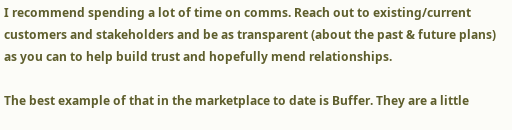I recommend spending a lot of time on comms. Reach out to existing/current customers and stakeholders and be as transparent (about the past & future plans) as you can to help build trust and hopefully mend relationships.

The best example of that in the marketplace to date is Buffer. They are a little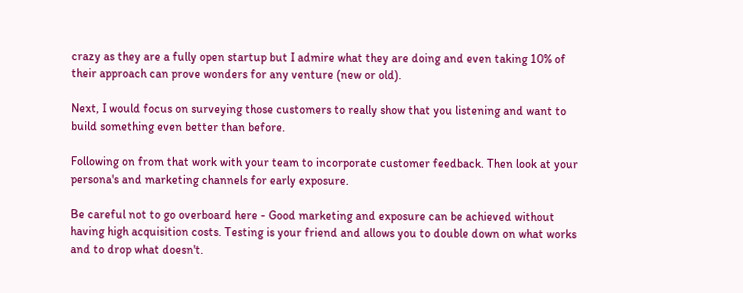crazy as they are a fully open startup but I admire what they are doing and even taking 10% of their approach can prove wonders for any venture (new or old).

Next, I would focus on surveying those customers to really show that you listening and want to build something even better than before.

Following on from that work with your team to incorporate customer feedback. Then look at your persona's and marketing channels for early exposure.

Be careful not to go overboard here - Good marketing and exposure can be achieved without having high acquisition costs. Testing is your friend and allows you to double down on what works and to drop what doesn't.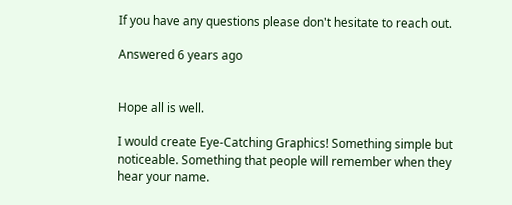If you have any questions please don't hesitate to reach out.

Answered 6 years ago


Hope all is well.

I would create Eye-Catching Graphics! Something simple but noticeable. Something that people will remember when they hear your name.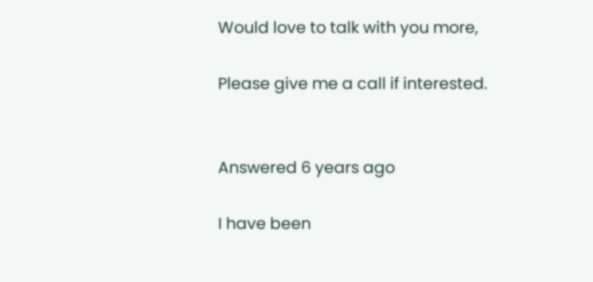Would love to talk with you more,

Please give me a call if interested.


Answered 6 years ago

I have been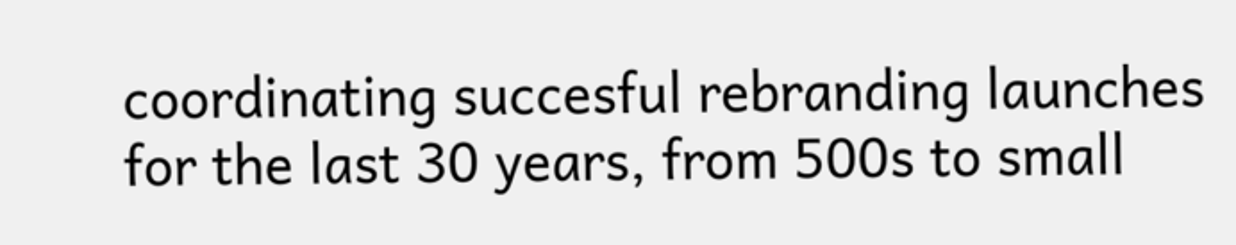coordinating succesful rebranding launches for the last 30 years, from 500s to small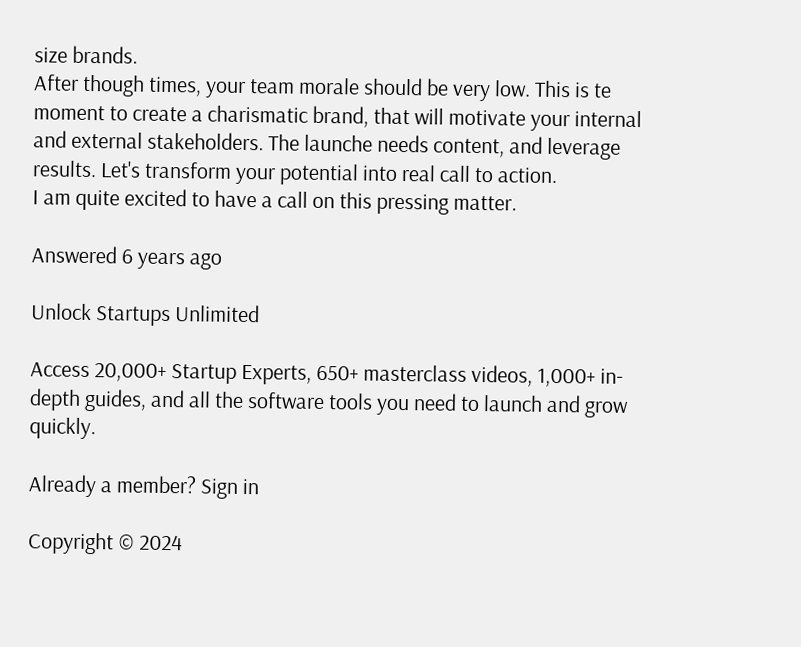size brands.
After though times, your team morale should be very low. This is te moment to create a charismatic brand, that will motivate your internal and external stakeholders. The launche needs content, and leverage results. Let's transform your potential into real call to action.
I am quite excited to have a call on this pressing matter.

Answered 6 years ago

Unlock Startups Unlimited

Access 20,000+ Startup Experts, 650+ masterclass videos, 1,000+ in-depth guides, and all the software tools you need to launch and grow quickly.

Already a member? Sign in

Copyright © 2024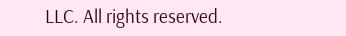LLC. All rights reserved.